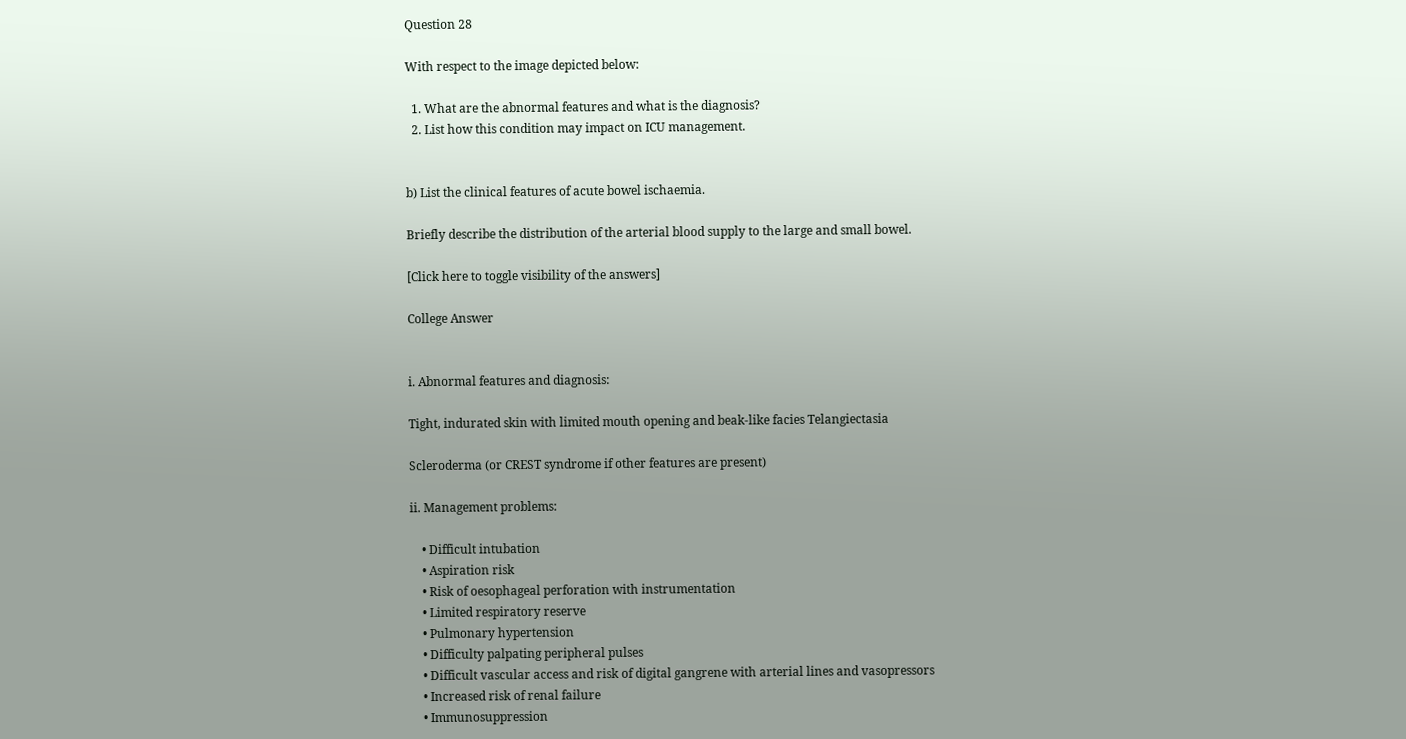Question 28

With respect to the image depicted below:

  1. What are the abnormal features and what is the diagnosis?
  2. List how this condition may impact on ICU management.


b) List the clinical features of acute bowel ischaemia.

Briefly describe the distribution of the arterial blood supply to the large and small bowel.

[Click here to toggle visibility of the answers]

College Answer


i. Abnormal features and diagnosis:

Tight, indurated skin with limited mouth opening and beak-like facies Telangiectasia

Scleroderma (or CREST syndrome if other features are present)

ii. Management problems:

    • Difficult intubation
    • Aspiration risk
    • Risk of oesophageal perforation with instrumentation
    • Limited respiratory reserve
    • Pulmonary hypertension
    • Difficulty palpating peripheral pulses
    • Difficult vascular access and risk of digital gangrene with arterial lines and vasopressors
    • Increased risk of renal failure
    • Immunosuppression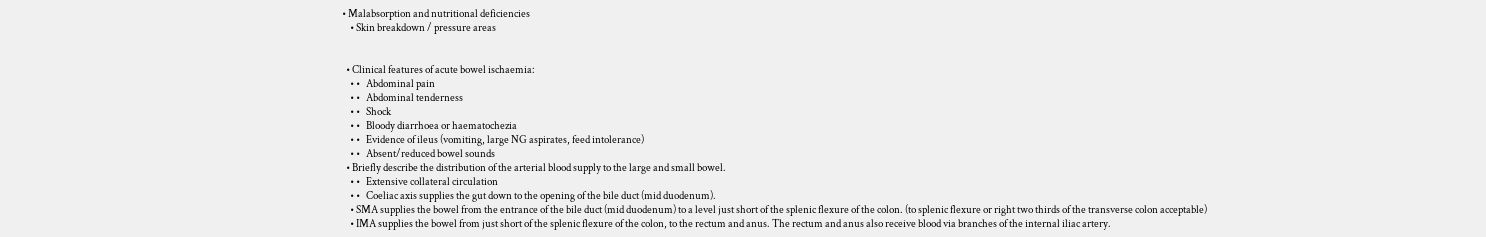• Malabsorption and nutritional deficiencies
    • Skin breakdown / pressure areas


  • Clinical features of acute bowel ischaemia:
    • •   Abdominal pain
    • •   Abdominal tenderness
    • •   Shock
    • •   Bloody diarrhoea or haematochezia
    • •   Evidence of ileus (vomiting, large NG aspirates, feed intolerance)
    • •   Absent/reduced bowel sounds
  • Briefly describe the distribution of the arterial blood supply to the large and small bowel.
    • •   Extensive collateral circulation
    • •   Coeliac axis supplies the gut down to the opening of the bile duct (mid duodenum).
    • SMA supplies the bowel from the entrance of the bile duct (mid duodenum) to a level just short of the splenic flexure of the colon. (to splenic flexure or right two thirds of the transverse colon acceptable)
    • IMA supplies the bowel from just short of the splenic flexure of the colon, to the rectum and anus. The rectum and anus also receive blood via branches of the internal iliac artery.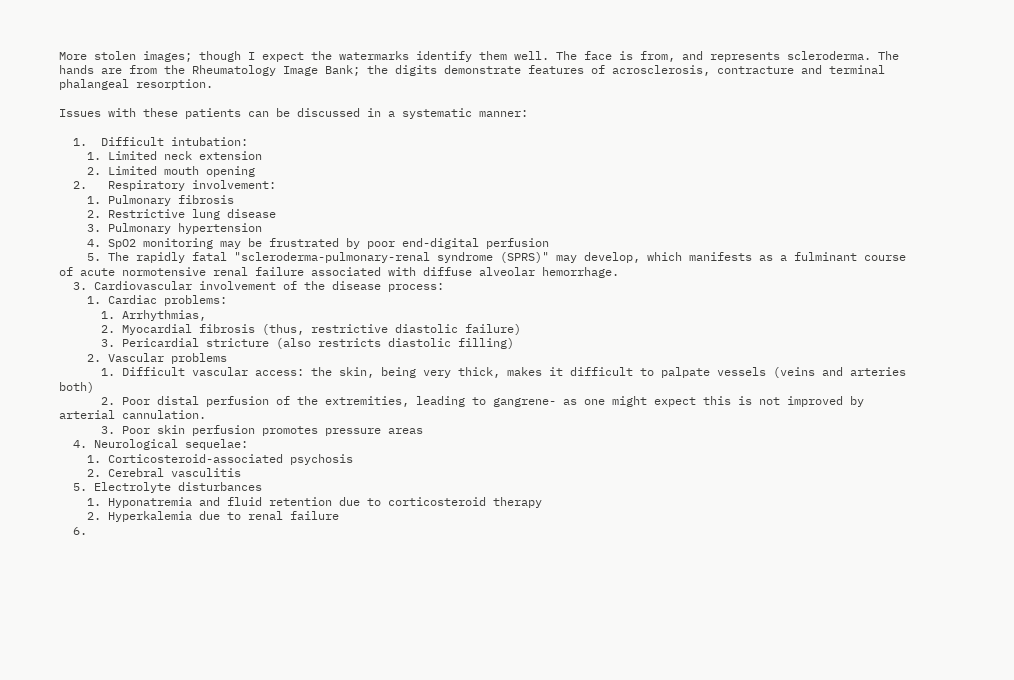More stolen images; though I expect the watermarks identify them well. The face is from, and represents scleroderma. The hands are from the Rheumatology Image Bank; the digits demonstrate features of acrosclerosis, contracture and terminal phalangeal resorption.

Issues with these patients can be discussed in a systematic manner:

  1.  Difficult intubation:
    1. Limited neck extension
    2. Limited mouth opening
  2.   Respiratory involvement:
    1. Pulmonary fibrosis
    2. Restrictive lung disease
    3. Pulmonary hypertension
    4. SpO2 monitoring may be frustrated by poor end-digital perfusion
    5. The rapidly fatal "scleroderma-pulmonary-renal syndrome (SPRS)" may develop, which manifests as a fulminant course of acute normotensive renal failure associated with diffuse alveolar hemorrhage.
  3. Cardiovascular involvement of the disease process:
    1. Cardiac problems:
      1. Arrhythmias,
      2. Myocardial fibrosis (thus, restrictive diastolic failure)
      3. Pericardial stricture (also restricts diastolic filling)
    2. Vascular problems
      1. Difficult vascular access: the skin, being very thick, makes it difficult to palpate vessels (veins and arteries both)
      2. Poor distal perfusion of the extremities, leading to gangrene- as one might expect this is not improved by arterial cannulation.
      3. Poor skin perfusion promotes pressure areas
  4. Neurological sequelae:
    1. Corticosteroid-associated psychosis
    2. Cerebral vasculitis
  5. Electrolyte disturbances
    1. Hyponatremia and fluid retention due to corticosteroid therapy
    2. Hyperkalemia due to renal failure
  6.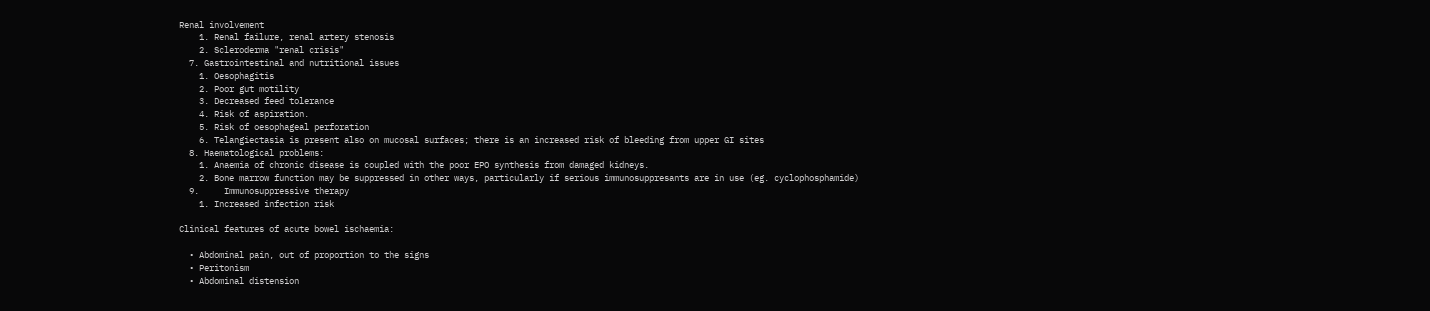Renal involvement
    1. Renal failure, renal artery stenosis
    2. Scleroderma "renal crisis"
  7. Gastrointestinal and nutritional issues
    1. Oesophagitis
    2. Poor gut motility
    3. Decreased feed tolerance
    4. Risk of aspiration.
    5. Risk of oesophageal perforation
    6. Telangiectasia is present also on mucosal surfaces; there is an increased risk of bleeding from upper GI sites
  8. Haematological problems:
    1. Anaemia of chronic disease is coupled with the poor EPO synthesis from damaged kidneys.
    2. Bone marrow function may be suppressed in other ways, particularly if serious immunosuppresants are in use (eg. cyclophosphamide)
  9.     Immunosuppressive therapy
    1. Increased infection risk

Clinical features of acute bowel ischaemia:

  • Abdominal pain, out of proportion to the signs
  • Peritonism
  • Abdominal distension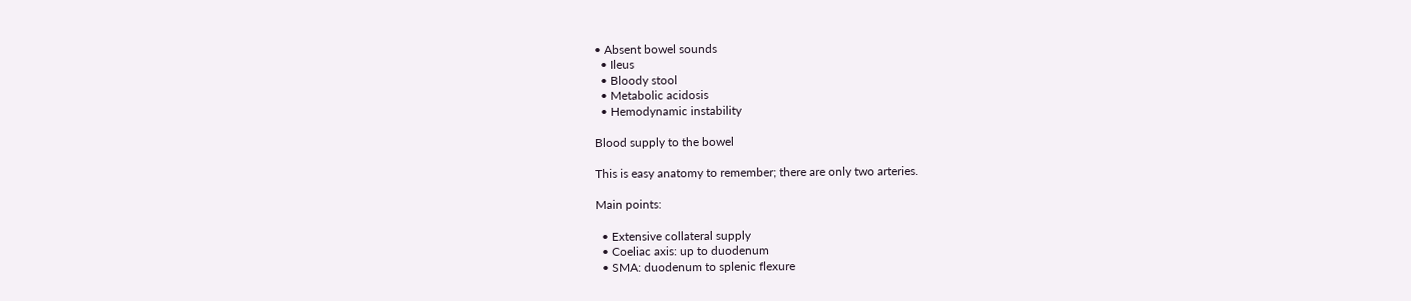• Absent bowel sounds
  • Ileus
  • Bloody stool
  • Metabolic acidosis
  • Hemodynamic instability

Blood supply to the bowel

This is easy anatomy to remember; there are only two arteries.

Main points:

  • Extensive collateral supply
  • Coeliac axis: up to duodenum
  • SMA: duodenum to splenic flexure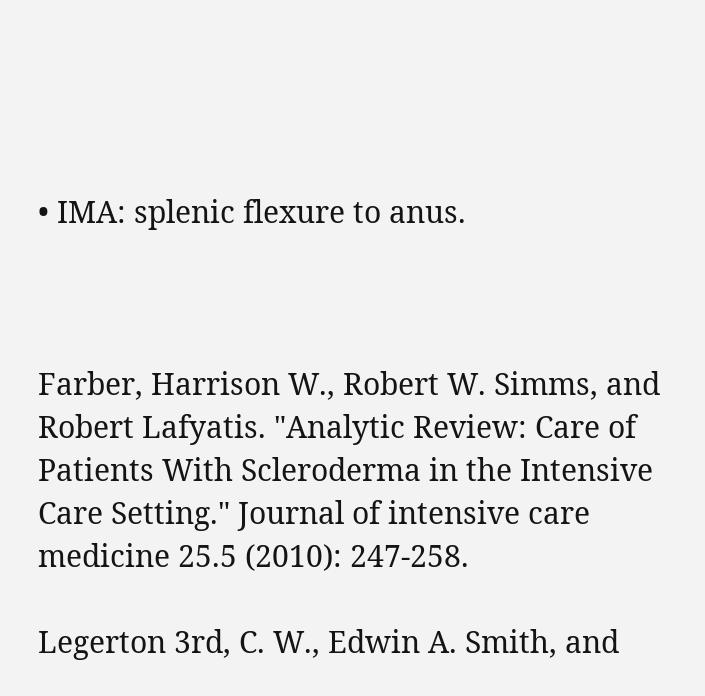• IMA: splenic flexure to anus.



Farber, Harrison W., Robert W. Simms, and Robert Lafyatis. "Analytic Review: Care of Patients With Scleroderma in the Intensive Care Setting." Journal of intensive care medicine 25.5 (2010): 247-258.

Legerton 3rd, C. W., Edwin A. Smith, and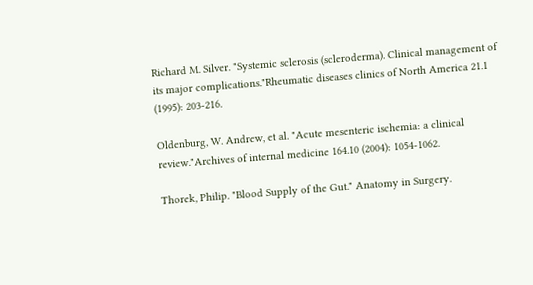Richard M. Silver. "Systemic sclerosis (scleroderma). Clinical management of its major complications."Rheumatic diseases clinics of North America 21.1 (1995): 203-216.

Oldenburg, W. Andrew, et al. "Acute mesenteric ischemia: a clinical review."Archives of internal medicine 164.10 (2004): 1054-1062.

Thorek, Philip. "Blood Supply of the Gut." Anatomy in Surgery.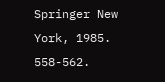Springer New York, 1985. 558-562.